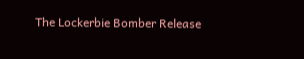The Lockerbie Bomber Release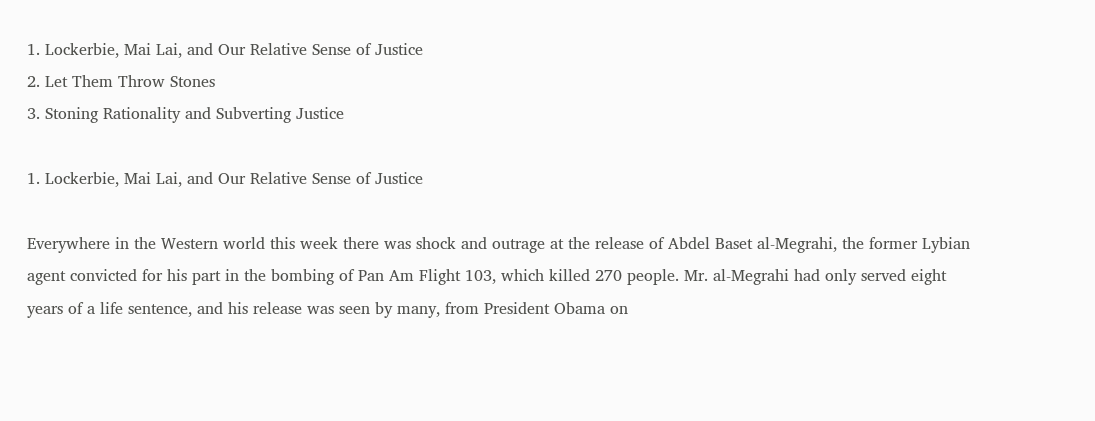1. Lockerbie, Mai Lai, and Our Relative Sense of Justice
2. Let Them Throw Stones
3. Stoning Rationality and Subverting Justice

1. Lockerbie, Mai Lai, and Our Relative Sense of Justice

Everywhere in the Western world this week there was shock and outrage at the release of Abdel Baset al-Megrahi, the former Lybian agent convicted for his part in the bombing of Pan Am Flight 103, which killed 270 people. Mr. al-Megrahi had only served eight years of a life sentence, and his release was seen by many, from President Obama on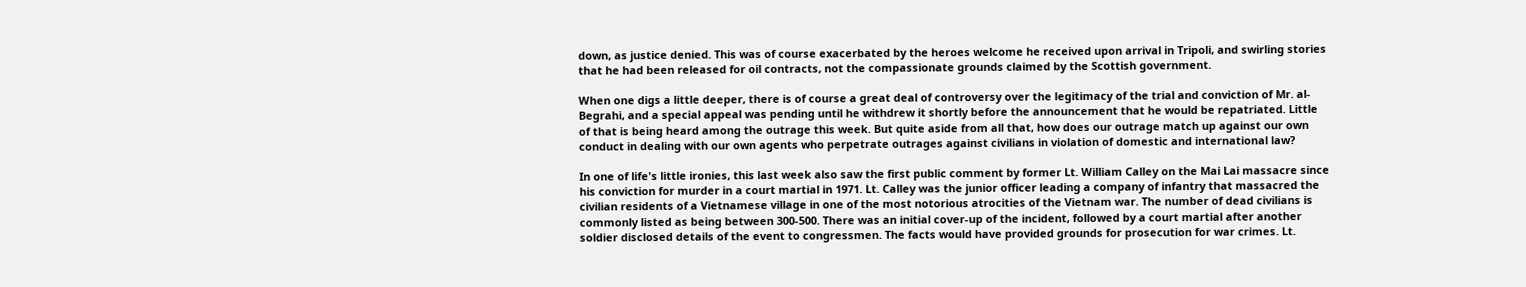down, as justice denied. This was of course exacerbated by the heroes welcome he received upon arrival in Tripoli, and swirling stories that he had been released for oil contracts, not the compassionate grounds claimed by the Scottish government.

When one digs a little deeper, there is of course a great deal of controversy over the legitimacy of the trial and conviction of Mr. al-Begrahi, and a special appeal was pending until he withdrew it shortly before the announcement that he would be repatriated. Little of that is being heard among the outrage this week. But quite aside from all that, how does our outrage match up against our own conduct in dealing with our own agents who perpetrate outrages against civilians in violation of domestic and international law?

In one of life's little ironies, this last week also saw the first public comment by former Lt. William Calley on the Mai Lai massacre since his conviction for murder in a court martial in 1971. Lt. Calley was the junior officer leading a company of infantry that massacred the civilian residents of a Vietnamese village in one of the most notorious atrocities of the Vietnam war. The number of dead civilians is commonly listed as being between 300-500. There was an initial cover-up of the incident, followed by a court martial after another soldier disclosed details of the event to congressmen. The facts would have provided grounds for prosecution for war crimes. Lt.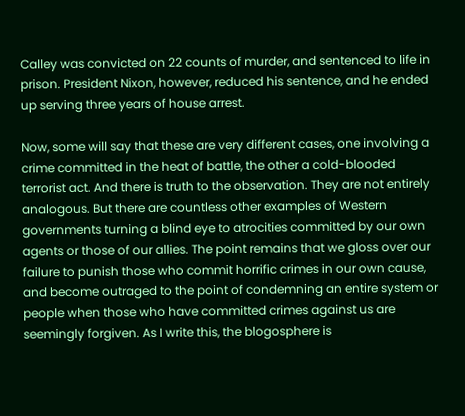Calley was convicted on 22 counts of murder, and sentenced to life in prison. President Nixon, however, reduced his sentence, and he ended up serving three years of house arrest.

Now, some will say that these are very different cases, one involving a crime committed in the heat of battle, the other a cold-blooded terrorist act. And there is truth to the observation. They are not entirely analogous. But there are countless other examples of Western governments turning a blind eye to atrocities committed by our own agents or those of our allies. The point remains that we gloss over our failure to punish those who commit horrific crimes in our own cause, and become outraged to the point of condemning an entire system or people when those who have committed crimes against us are seemingly forgiven. As I write this, the blogosphere is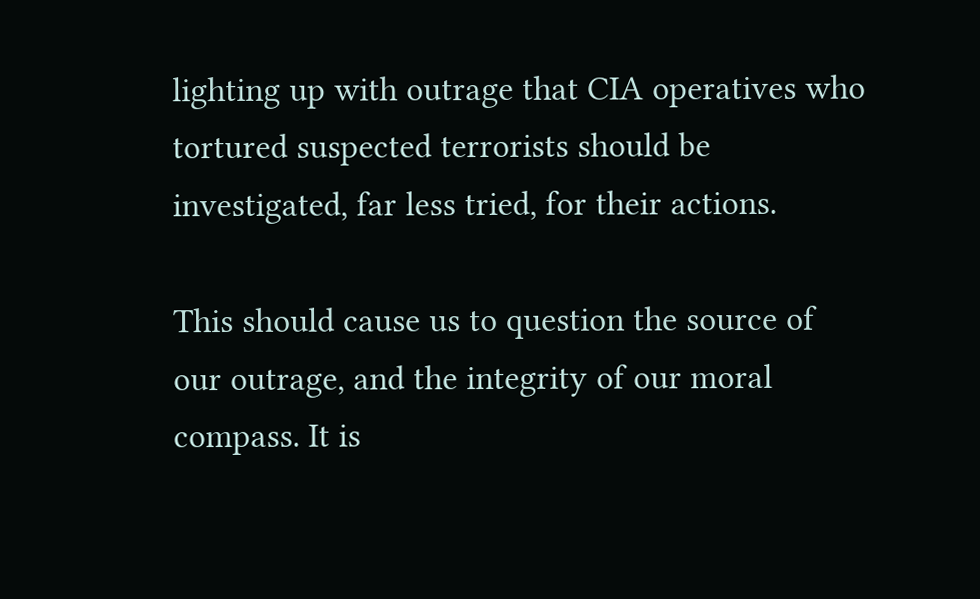lighting up with outrage that CIA operatives who tortured suspected terrorists should be investigated, far less tried, for their actions.

This should cause us to question the source of our outrage, and the integrity of our moral compass. It is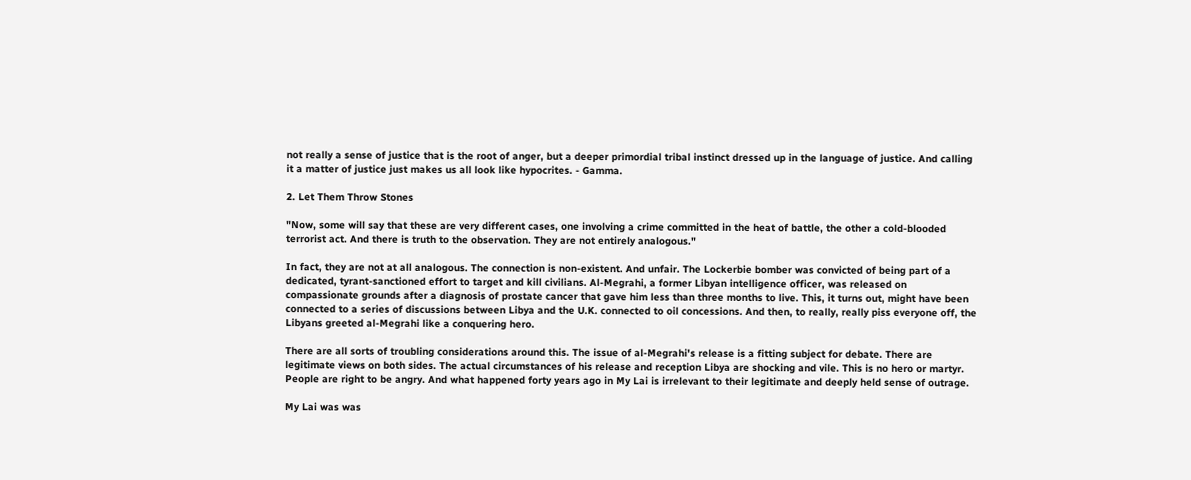not really a sense of justice that is the root of anger, but a deeper primordial tribal instinct dressed up in the language of justice. And calling it a matter of justice just makes us all look like hypocrites. - Gamma.

2. Let Them Throw Stones

"Now, some will say that these are very different cases, one involving a crime committed in the heat of battle, the other a cold-blooded terrorist act. And there is truth to the observation. They are not entirely analogous."

In fact, they are not at all analogous. The connection is non-existent. And unfair. The Lockerbie bomber was convicted of being part of a dedicated, tyrant-sanctioned effort to target and kill civilians. Al-Megrahi, a former Libyan intelligence officer, was released on compassionate grounds after a diagnosis of prostate cancer that gave him less than three months to live. This, it turns out, might have been connected to a series of discussions between Libya and the U.K. connected to oil concessions. And then, to really, really piss everyone off, the Libyans greeted al-Megrahi like a conquering hero.

There are all sorts of troubling considerations around this. The issue of al-Megrahi's release is a fitting subject for debate. There are legitimate views on both sides. The actual circumstances of his release and reception Libya are shocking and vile. This is no hero or martyr. People are right to be angry. And what happened forty years ago in My Lai is irrelevant to their legitimate and deeply held sense of outrage.

My Lai was was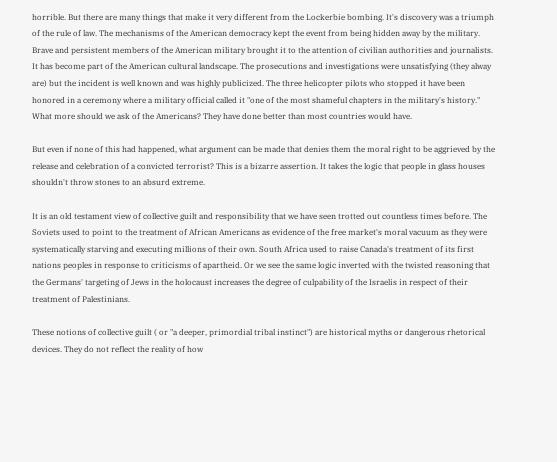horrible. But there are many things that make it very different from the Lockerbie bombing. It's discovery was a triumph of the rule of law. The mechanisms of the American democracy kept the event from being hidden away by the military. Brave and persistent members of the American military brought it to the attention of civilian authorities and journalists. It has become part of the American cultural landscape. The prosecutions and investigations were unsatisfying (they alway are) but the incident is well known and was highly publicized. The three helicopter pilots who stopped it have been honored in a ceremony where a military official called it "one of the most shameful chapters in the military's history." What more should we ask of the Americans? They have done better than most countries would have.

But even if none of this had happened, what argument can be made that denies them the moral right to be aggrieved by the release and celebration of a convicted terrorist? This is a bizarre assertion. It takes the logic that people in glass houses shouldn't throw stones to an absurd extreme.

It is an old testament view of collective guilt and responsibility that we have seen trotted out countless times before. The Soviets used to point to the treatment of African Americans as evidence of the free market's moral vacuum as they were systematically starving and executing millions of their own. South Africa used to raise Canada's treatment of its first nations peoples in response to criticisms of apartheid. Or we see the same logic inverted with the twisted reasoning that the Germans' targeting of Jews in the holocaust increases the degree of culpability of the Israelis in respect of their treatment of Palestinians.

These notions of collective guilt ( or "a deeper, primordial tribal instinct") are historical myths or dangerous rhetorical devices. They do not reflect the reality of how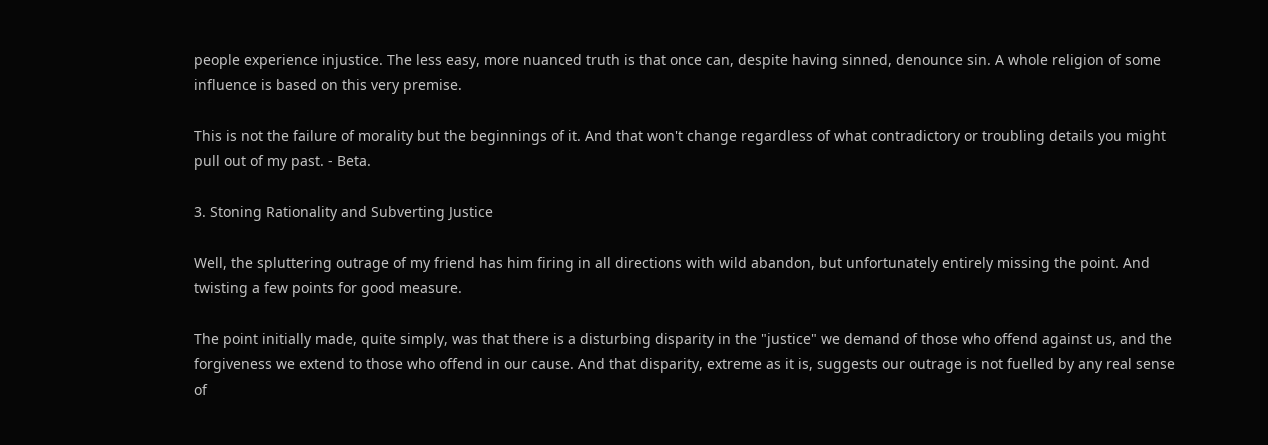people experience injustice. The less easy, more nuanced truth is that once can, despite having sinned, denounce sin. A whole religion of some influence is based on this very premise.

This is not the failure of morality but the beginnings of it. And that won't change regardless of what contradictory or troubling details you might pull out of my past. - Beta.

3. Stoning Rationality and Subverting Justice

Well, the spluttering outrage of my friend has him firing in all directions with wild abandon, but unfortunately entirely missing the point. And twisting a few points for good measure.

The point initially made, quite simply, was that there is a disturbing disparity in the "justice" we demand of those who offend against us, and the forgiveness we extend to those who offend in our cause. And that disparity, extreme as it is, suggests our outrage is not fuelled by any real sense of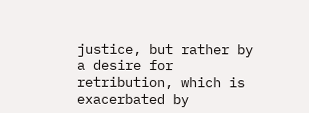justice, but rather by a desire for retribution, which is exacerbated by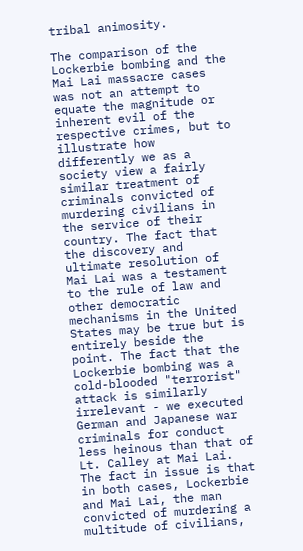tribal animosity.

The comparison of the Lockerbie bombing and the Mai Lai massacre cases was not an attempt to equate the magnitude or inherent evil of the respective crimes, but to illustrate how differently we as a society view a fairly similar treatment of criminals convicted of murdering civilians in the service of their country. The fact that the discovery and ultimate resolution of Mai Lai was a testament to the rule of law and other democratic mechanisms in the United States may be true but is entirely beside the point. The fact that the Lockerbie bombing was a cold-blooded "terrorist" attack is similarly irrelevant - we executed German and Japanese war criminals for conduct less heinous than that of Lt. Calley at Mai Lai. The fact in issue is that in both cases, Lockerbie and Mai Lai, the man convicted of murdering a multitude of civilians,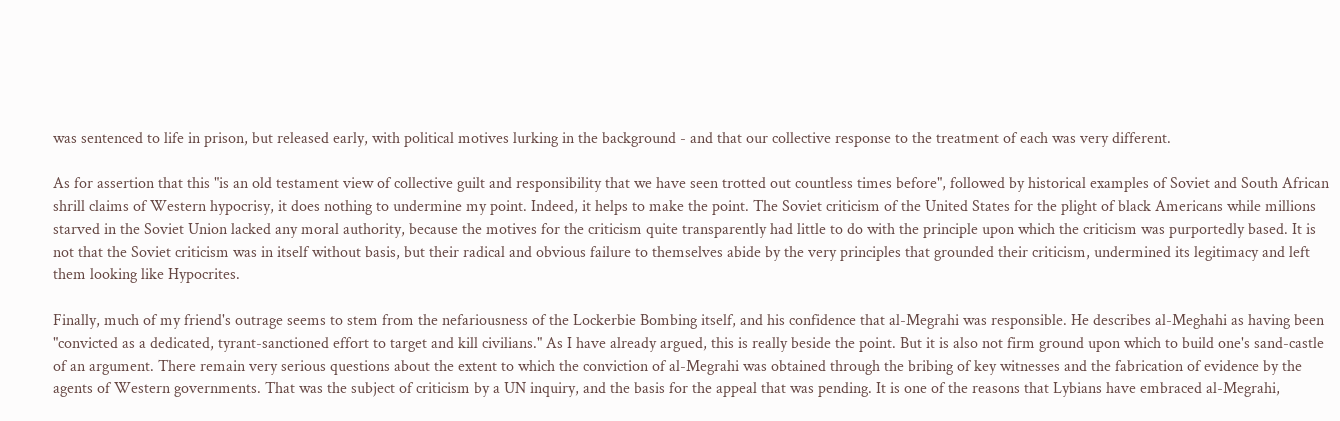was sentenced to life in prison, but released early, with political motives lurking in the background - and that our collective response to the treatment of each was very different.

As for assertion that this "is an old testament view of collective guilt and responsibility that we have seen trotted out countless times before", followed by historical examples of Soviet and South African shrill claims of Western hypocrisy, it does nothing to undermine my point. Indeed, it helps to make the point. The Soviet criticism of the United States for the plight of black Americans while millions starved in the Soviet Union lacked any moral authority, because the motives for the criticism quite transparently had little to do with the principle upon which the criticism was purportedly based. It is not that the Soviet criticism was in itself without basis, but their radical and obvious failure to themselves abide by the very principles that grounded their criticism, undermined its legitimacy and left them looking like Hypocrites.

Finally, much of my friend's outrage seems to stem from the nefariousness of the Lockerbie Bombing itself, and his confidence that al-Megrahi was responsible. He describes al-Meghahi as having been "convicted as a dedicated, tyrant-sanctioned effort to target and kill civilians." As I have already argued, this is really beside the point. But it is also not firm ground upon which to build one's sand-castle of an argument. There remain very serious questions about the extent to which the conviction of al-Megrahi was obtained through the bribing of key witnesses and the fabrication of evidence by the agents of Western governments. That was the subject of criticism by a UN inquiry, and the basis for the appeal that was pending. It is one of the reasons that Lybians have embraced al-Megrahi,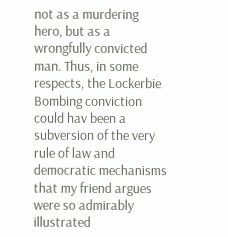not as a murdering hero, but as a wrongfully convicted man. Thus, in some respects, the Lockerbie Bombing conviction could hav been a subversion of the very rule of law and democratic mechanisms that my friend argues were so admirably illustrated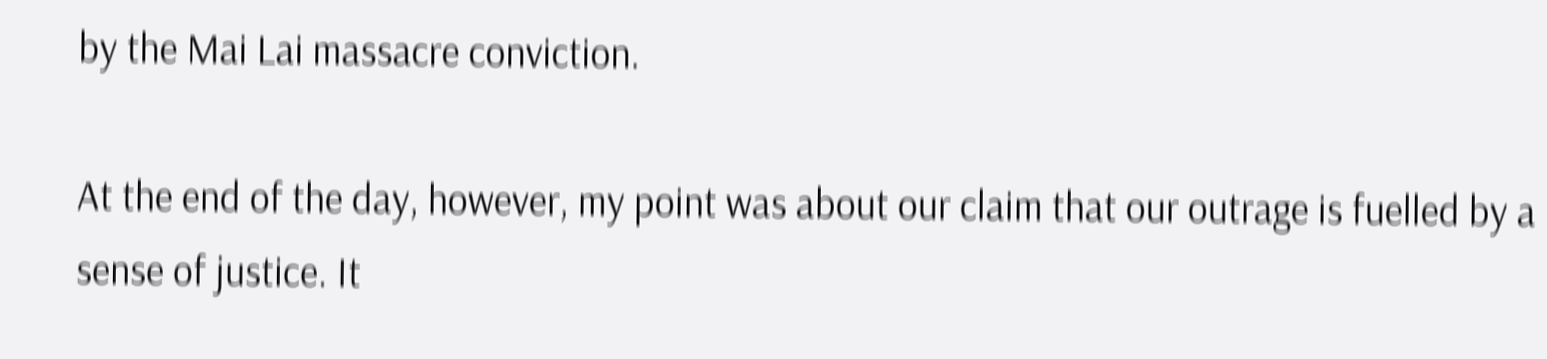by the Mai Lai massacre conviction.

At the end of the day, however, my point was about our claim that our outrage is fuelled by a sense of justice. It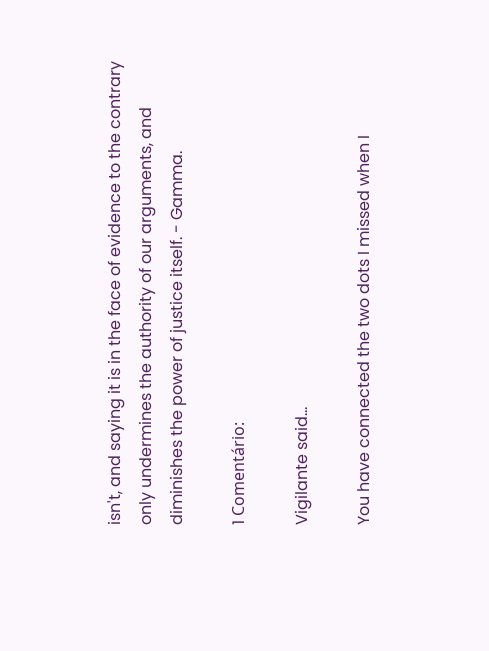isn't, and saying it is in the face of evidence to the contrary only undermines the authority of our arguments, and diminishes the power of justice itself. - Gamma.

1 Comentário:

Vigilante said...

You have connected the two dots I missed when I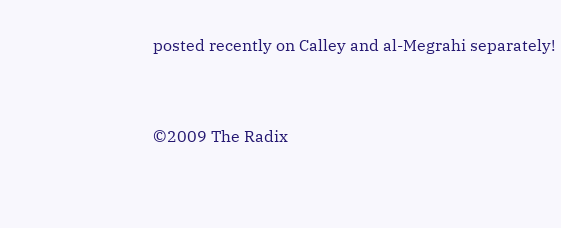posted recently on Calley and al-Megrahi separately!


©2009 The Radix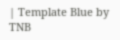| Template Blue by TNB